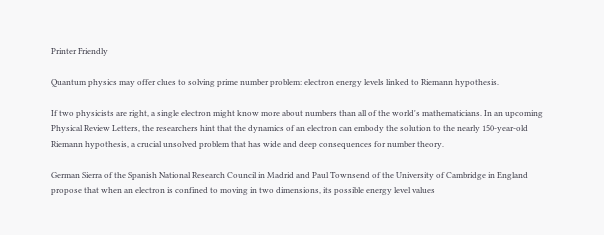Printer Friendly

Quantum physics may offer clues to solving prime number problem: electron energy levels linked to Riemann hypothesis.

If two physicists are right, a single electron might know more about numbers than all of the world's mathematicians. In an upcoming Physical Review Letters, the researchers hint that the dynamics of an electron can embody the solution to the nearly 150-year-old Riemann hypothesis, a crucial unsolved problem that has wide and deep consequences for number theory.

German Sierra of the Spanish National Research Council in Madrid and Paul Townsend of the University of Cambridge in England propose that when an electron is confined to moving in two dimensions, its possible energy level values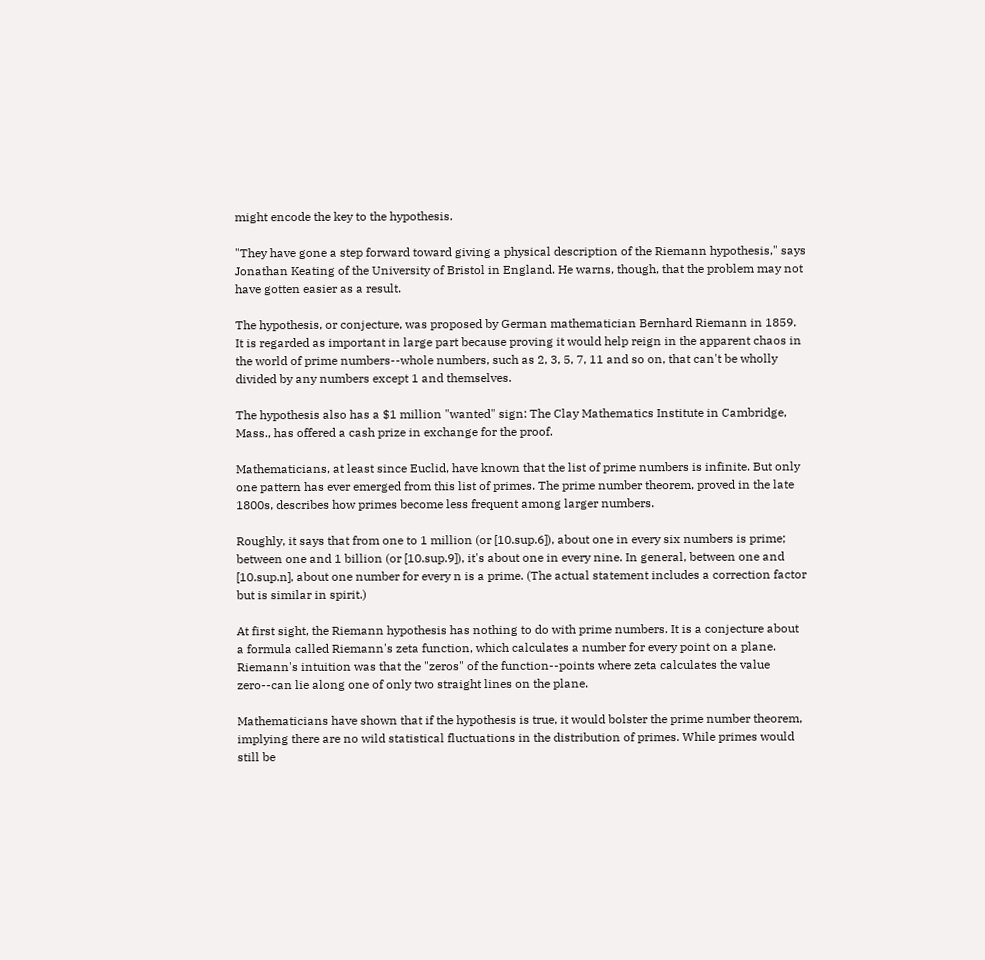might encode the key to the hypothesis.

"They have gone a step forward toward giving a physical description of the Riemann hypothesis," says Jonathan Keating of the University of Bristol in England. He warns, though, that the problem may not have gotten easier as a result.

The hypothesis, or conjecture, was proposed by German mathematician Bernhard Riemann in 1859. It is regarded as important in large part because proving it would help reign in the apparent chaos in the world of prime numbers--whole numbers, such as 2, 3, 5, 7, 11 and so on, that can't be wholly divided by any numbers except 1 and themselves.

The hypothesis also has a $1 million "wanted" sign: The Clay Mathematics Institute in Cambridge, Mass., has offered a cash prize in exchange for the proof.

Mathematicians, at least since Euclid, have known that the list of prime numbers is infinite. But only one pattern has ever emerged from this list of primes. The prime number theorem, proved in the late 1800s, describes how primes become less frequent among larger numbers.

Roughly, it says that from one to 1 million (or [10.sup.6]), about one in every six numbers is prime; between one and 1 billion (or [10.sup.9]), it's about one in every nine. In general, between one and [10.sup.n], about one number for every n is a prime. (The actual statement includes a correction factor but is similar in spirit.)

At first sight, the Riemann hypothesis has nothing to do with prime numbers. It is a conjecture about a formula called Riemann's zeta function, which calculates a number for every point on a plane. Riemann's intuition was that the "zeros" of the function--points where zeta calculates the value zero--can lie along one of only two straight lines on the plane.

Mathematicians have shown that if the hypothesis is true, it would bolster the prime number theorem, implying there are no wild statistical fluctuations in the distribution of primes. While primes would still be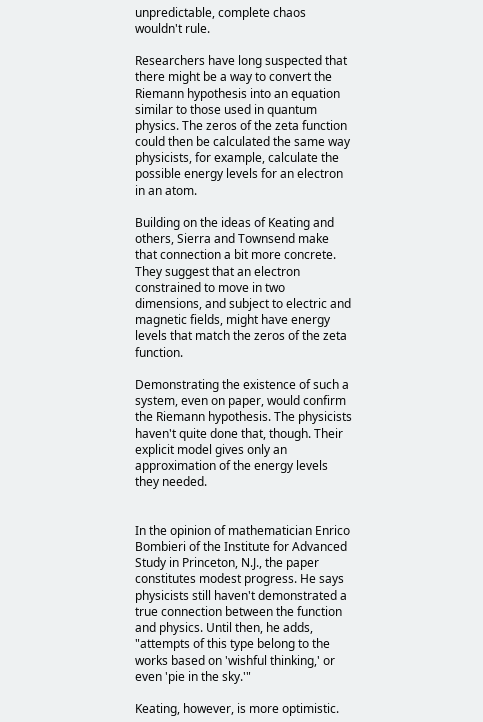unpredictable, complete chaos wouldn't rule.

Researchers have long suspected that there might be a way to convert the Riemann hypothesis into an equation similar to those used in quantum physics. The zeros of the zeta function could then be calculated the same way physicists, for example, calculate the possible energy levels for an electron in an atom.

Building on the ideas of Keating and others, Sierra and Townsend make that connection a bit more concrete. They suggest that an electron constrained to move in two dimensions, and subject to electric and magnetic fields, might have energy levels that match the zeros of the zeta function.

Demonstrating the existence of such a system, even on paper, would confirm the Riemann hypothesis. The physicists haven't quite done that, though. Their explicit model gives only an approximation of the energy levels they needed.


In the opinion of mathematician Enrico Bombieri of the Institute for Advanced Study in Princeton, N.J., the paper constitutes modest progress. He says physicists still haven't demonstrated a true connection between the function and physics. Until then, he adds, "attempts of this type belong to the works based on 'wishful thinking,' or even 'pie in the sky.'"

Keating, however, is more optimistic.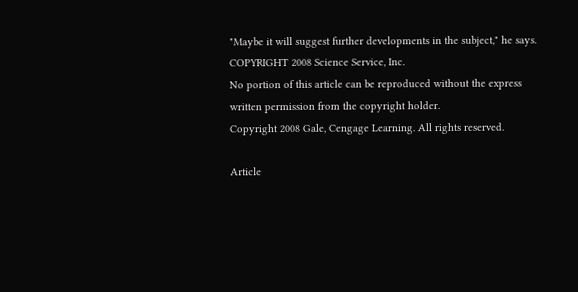"Maybe it will suggest further developments in the subject," he says.
COPYRIGHT 2008 Science Service, Inc.
No portion of this article can be reproduced without the express written permission from the copyright holder.
Copyright 2008 Gale, Cengage Learning. All rights reserved.

Article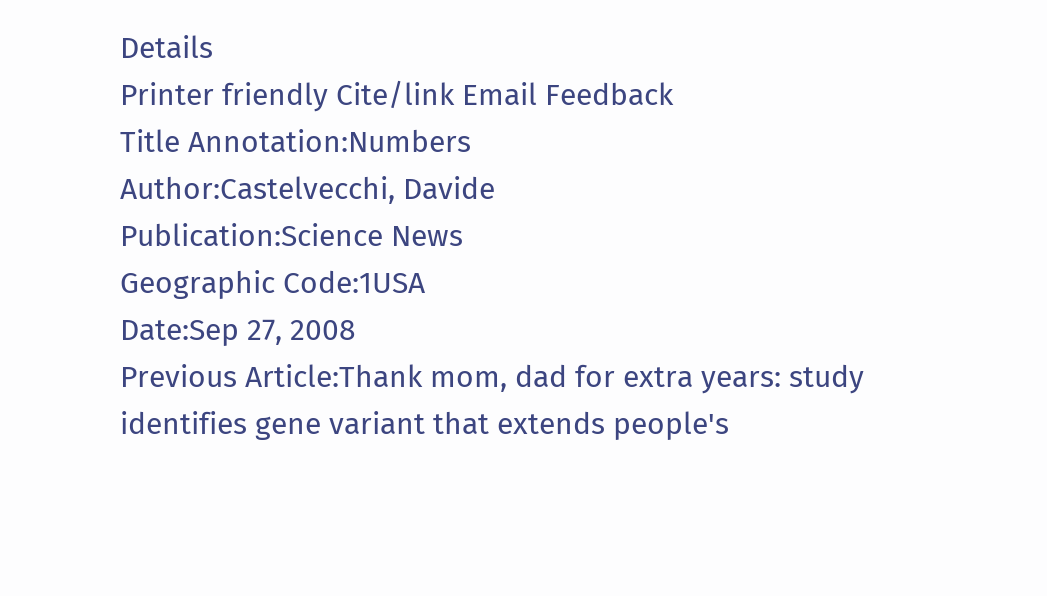Details
Printer friendly Cite/link Email Feedback
Title Annotation:Numbers
Author:Castelvecchi, Davide
Publication:Science News
Geographic Code:1USA
Date:Sep 27, 2008
Previous Article:Thank mom, dad for extra years: study identifies gene variant that extends people's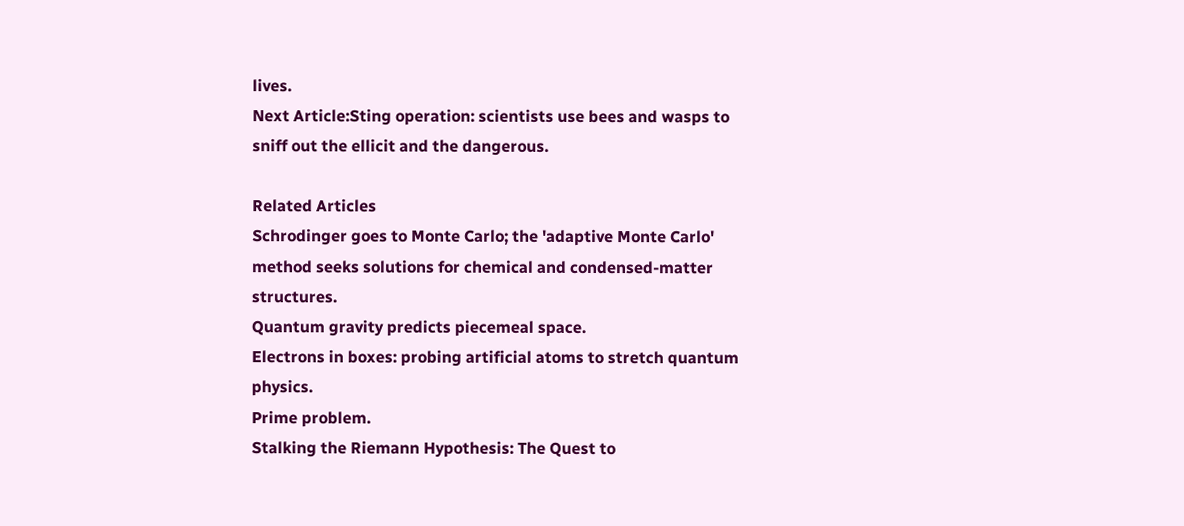lives.
Next Article:Sting operation: scientists use bees and wasps to sniff out the ellicit and the dangerous.

Related Articles
Schrodinger goes to Monte Carlo; the 'adaptive Monte Carlo' method seeks solutions for chemical and condensed-matter structures.
Quantum gravity predicts piecemeal space.
Electrons in boxes: probing artificial atoms to stretch quantum physics.
Prime problem.
Stalking the Riemann Hypothesis: The Quest to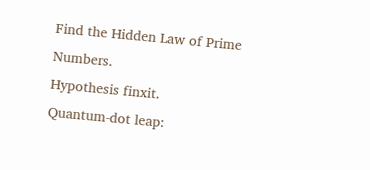Find the Hidden Law of Prime Numbers.
Hypothesis finxit.
Quantum-dot leap: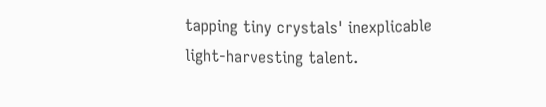tapping tiny crystals' inexplicable light-harvesting talent.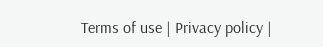Terms of use | Privacy policy |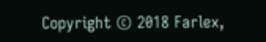Copyright © 2018 Farlex,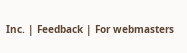Inc. | Feedback | For webmasters